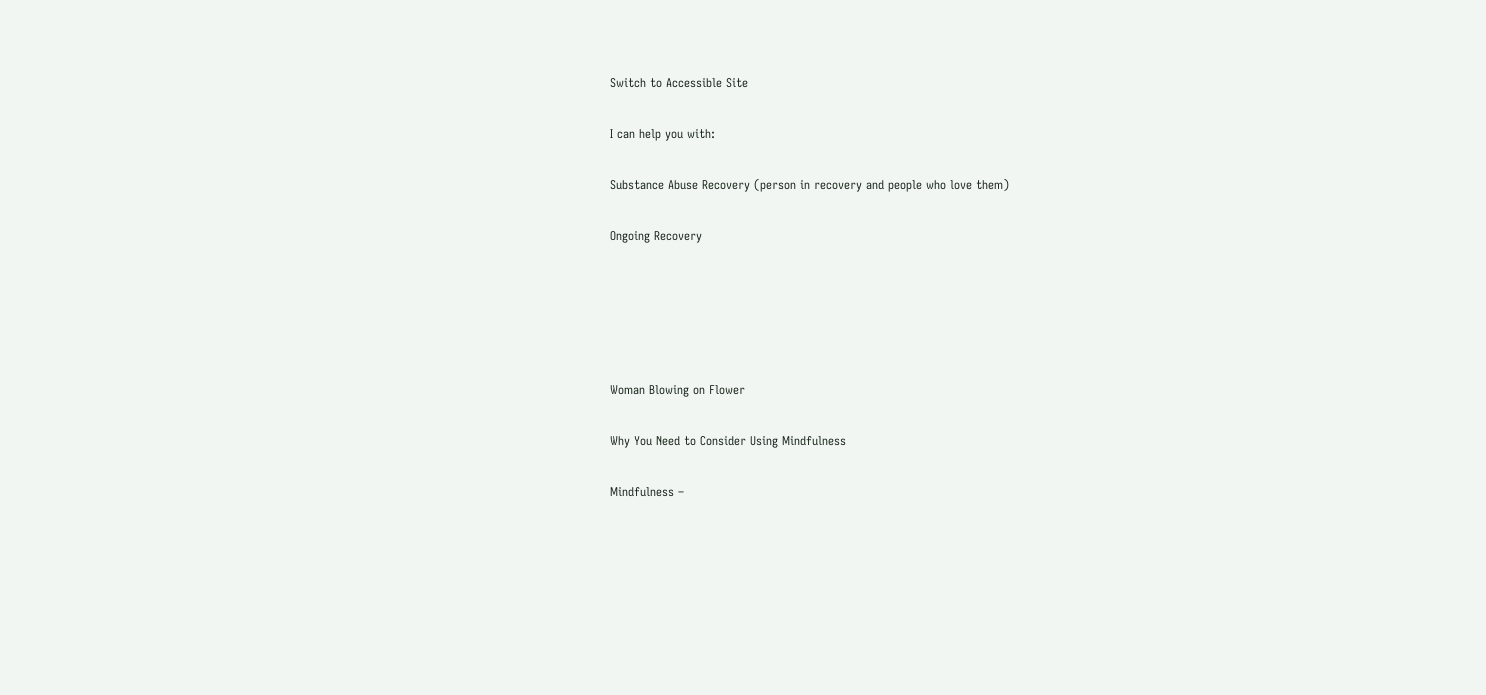Switch to Accessible Site

I can help you with:

Substance Abuse Recovery (person in recovery and people who love them)

Ongoing Recovery





Woman Blowing on Flower

Why You Need to Consider Using Mindfulness

Mindfulness –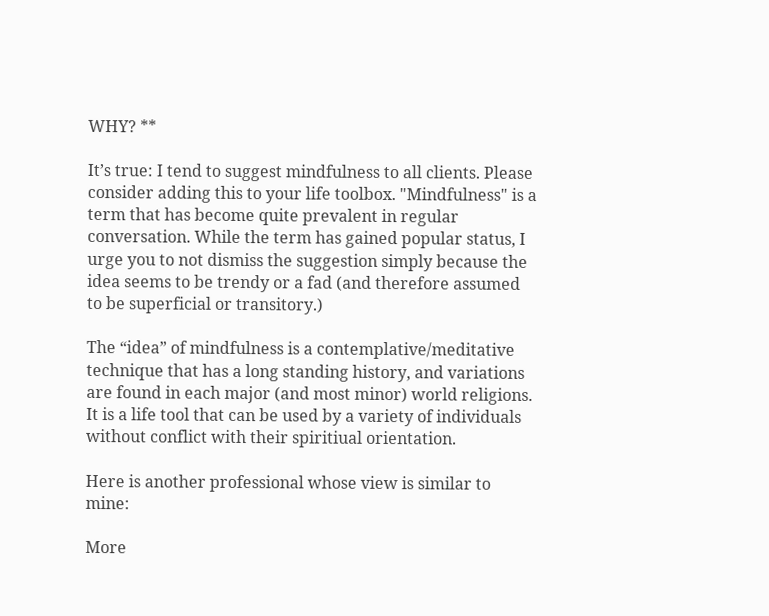WHY? **

It’s true: I tend to suggest mindfulness to all clients. Please consider adding this to your life toolbox. "Mindfulness" is a term that has become quite prevalent in regular conversation. While the term has gained popular status, I urge you to not dismiss the suggestion simply because the idea seems to be trendy or a fad (and therefore assumed to be superficial or transitory.)

The “idea” of mindfulness is a contemplative/meditative technique that has a long standing history, and variations are found in each major (and most minor) world religions. It is a life tool that can be used by a variety of individuals without conflict with their spiritiual orientation.

Here is another professional whose view is similar to mine:

More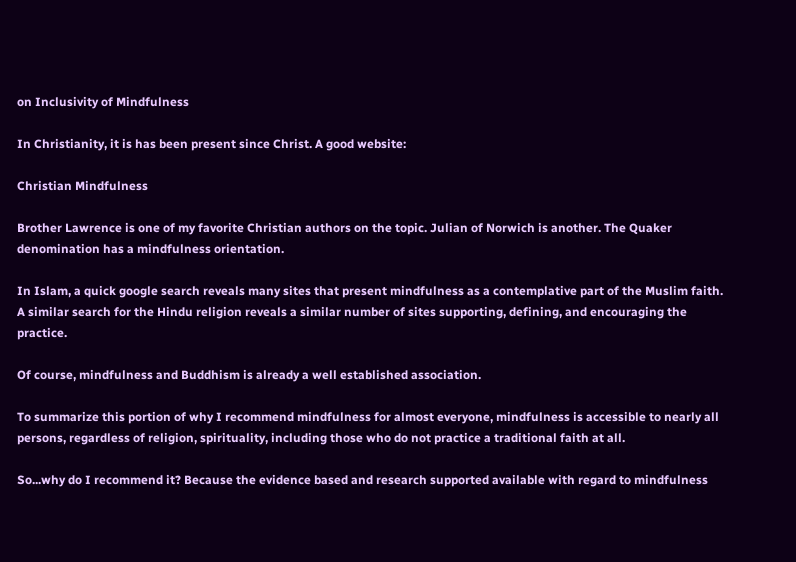on Inclusivity of Mindfulness

In Christianity, it is has been present since Christ. A good website:

Christian Mindfulness

Brother Lawrence is one of my favorite Christian authors on the topic. Julian of Norwich is another. The Quaker denomination has a mindfulness orientation.

In Islam, a quick google search reveals many sites that present mindfulness as a contemplative part of the Muslim faith. A similar search for the Hindu religion reveals a similar number of sites supporting, defining, and encouraging the practice.

Of course, mindfulness and Buddhism is already a well established association.

To summarize this portion of why I recommend mindfulness for almost everyone, mindfulness is accessible to nearly all persons, regardless of religion, spirituality, including those who do not practice a traditional faith at all.

So...why do I recommend it? Because the evidence based and research supported available with regard to mindfulness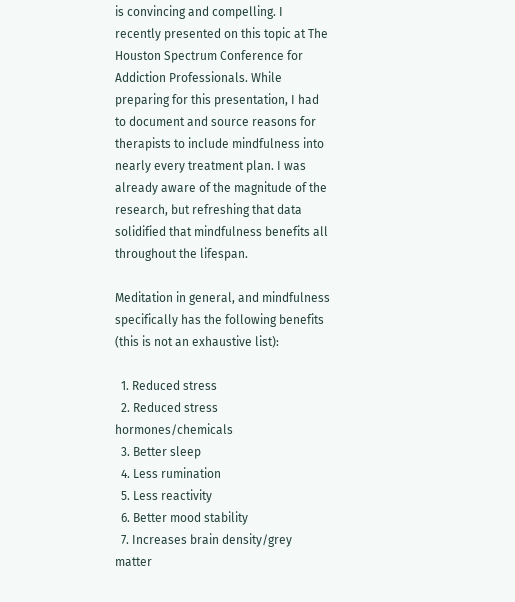is convincing and compelling. I recently presented on this topic at The Houston Spectrum Conference for Addiction Professionals. While preparing for this presentation, I had to document and source reasons for therapists to include mindfulness into nearly every treatment plan. I was already aware of the magnitude of the research, but refreshing that data solidified that mindfulness benefits all throughout the lifespan.

Meditation in general, and mindfulness specifically has the following benefits (this is not an exhaustive list):

  1. Reduced stress
  2. Reduced stress hormones/chemicals
  3. Better sleep
  4. Less rumination
  5. Less reactivity
  6. Better mood stability
  7. Increases brain density/grey matter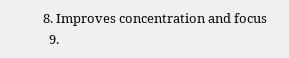8. Improves concentration and focus
  9.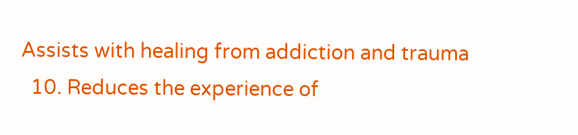Assists with healing from addiction and trauma
  10. Reduces the experience of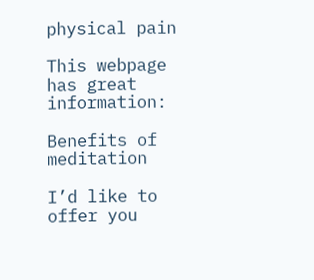physical pain

This webpage has great information:

Benefits of meditation

I’d like to offer you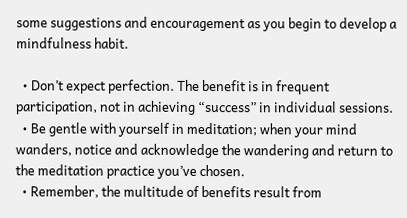some suggestions and encouragement as you begin to develop a mindfulness habit.

  • Don’t expect perfection. The benefit is in frequent participation, not in achieving “success” in individual sessions.
  • Be gentle with yourself in meditation; when your mind wanders, notice and acknowledge the wandering and return to the meditation practice you’ve chosen.
  • Remember, the multitude of benefits result from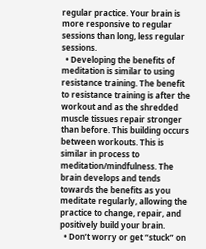regular practice. Your brain is more responsive to regular sessions than long, less regular sessions.
  • Developing the benefits of meditation is similar to using resistance training. The benefit to resistance training is after the workout and as the shredded muscle tissues repair stronger than before. This building occurs between workouts. This is similar in process to meditation/mindfulness. The brain develops and tends towards the benefits as you meditate regularly, allowing the practice to change, repair, and positively build your brain.
  • Don’t worry or get “stuck” on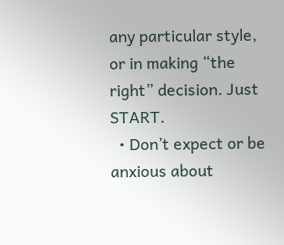any particular style, or in making “the right” decision. Just START.
  • Don’t expect or be anxious about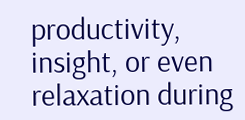productivity, insight, or even relaxation during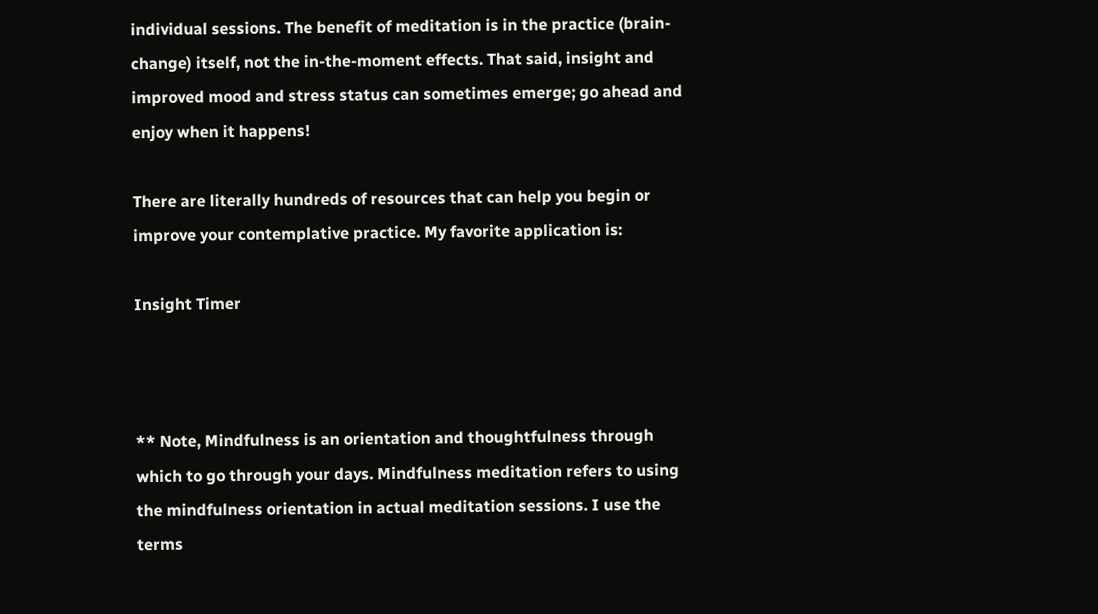individual sessions. The benefit of meditation is in the practice (brain-change) itself, not the in-the-moment effects. That said, insight and improved mood and stress status can sometimes emerge; go ahead and enjoy when it happens!

There are literally hundreds of resources that can help you begin or improve your contemplative practice. My favorite application is:

Insight Timer



** Note, Mindfulness is an orientation and thoughtfulness through which to go through your days. Mindfulness meditation refers to using the mindfulness orientation in actual meditation sessions. I use the terms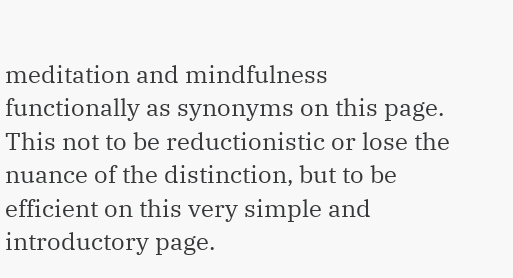meditation and mindfulness functionally as synonyms on this page. This not to be reductionistic or lose the nuance of the distinction, but to be efficient on this very simple and introductory page.